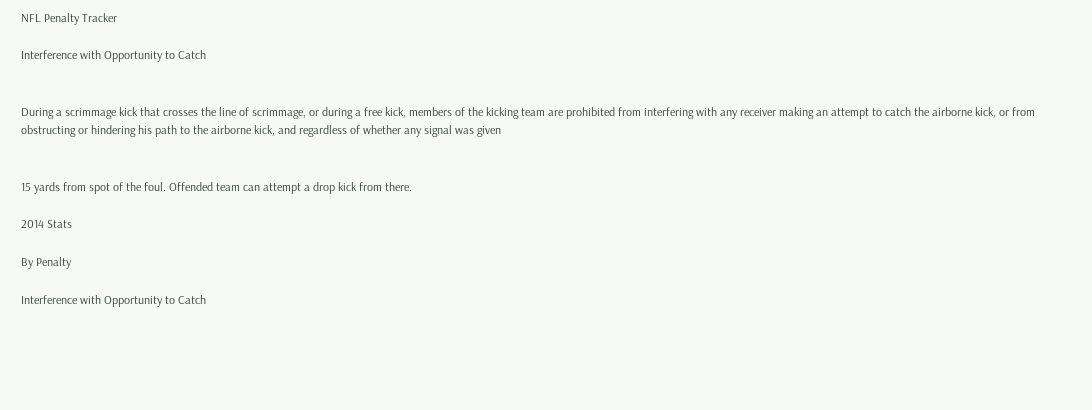NFL Penalty Tracker

Interference with Opportunity to Catch


During a scrimmage kick that crosses the line of scrimmage, or during a free kick, members of the kicking team are prohibited from interfering with any receiver making an attempt to catch the airborne kick, or from obstructing or hindering his path to the airborne kick, and regardless of whether any signal was given


15 yards from spot of the foul. Offended team can attempt a drop kick from there.

2014 Stats

By Penalty

Interference with Opportunity to Catch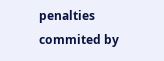penalties commited by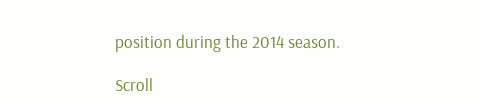position during the 2014 season.

Scroll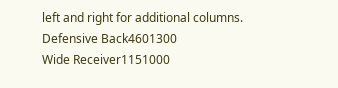left and right for additional columns.
Defensive Back4601300
Wide Receiver1151000